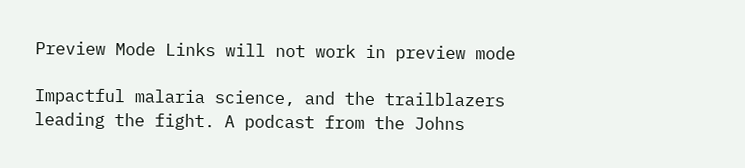Preview Mode Links will not work in preview mode

Impactful malaria science, and the trailblazers leading the fight. A podcast from the Johns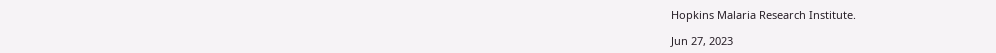Hopkins Malaria Research Institute.

Jun 27, 2023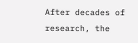After decades of research, the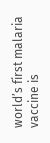world’s first malaria vaccine is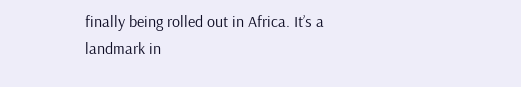finally being rolled out in Africa. It’s a landmark in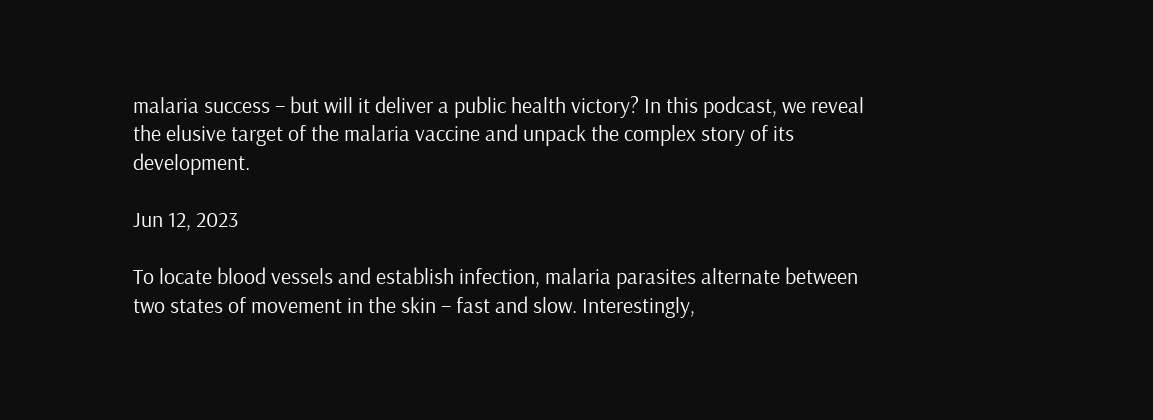malaria success – but will it deliver a public health victory? In this podcast, we reveal the elusive target of the malaria vaccine and unpack the complex story of its development.

Jun 12, 2023

To locate blood vessels and establish infection, malaria parasites alternate between two states of movement in the skin – fast and slow. Interestingly,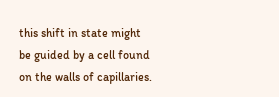this shift in state might be guided by a cell found on the walls of capillaries.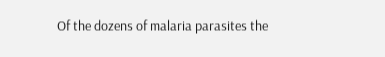Of the dozens of malaria parasites the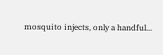mosquito injects, only a handful...